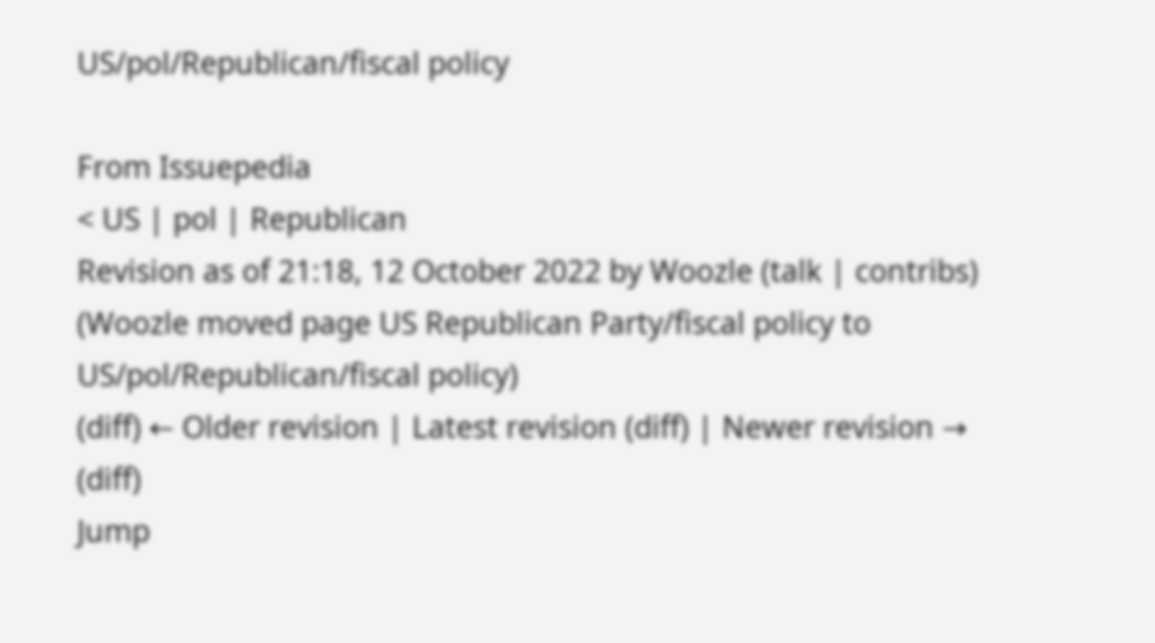US/pol/Republican/fiscal policy

From Issuepedia
< US | pol | Republican
Revision as of 21:18, 12 October 2022 by Woozle (talk | contribs) (Woozle moved page US Republican Party/fiscal policy to US/pol/Republican/fiscal policy)
(diff) ← Older revision | Latest revision (diff) | Newer revision → (diff)
Jump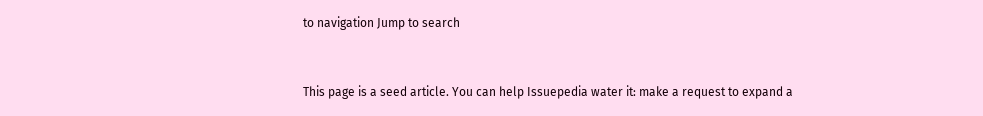to navigation Jump to search


This page is a seed article. You can help Issuepedia water it: make a request to expand a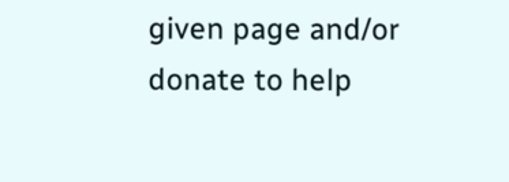given page and/or donate to help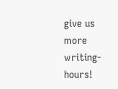give us more writing-hours!